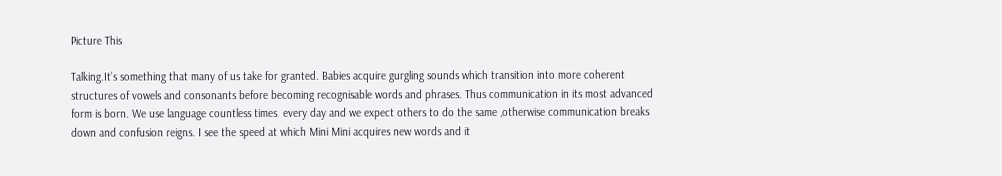Picture This

Talking.It’s something that many of us take for granted. Babies acquire gurgling sounds which transition into more coherent structures of vowels and consonants before becoming recognisable words and phrases. Thus communication in its most advanced form is born. We use language countless times  every day and we expect others to do the same ,otherwise communication breaks down and confusion reigns. I see the speed at which Mini Mini acquires new words and it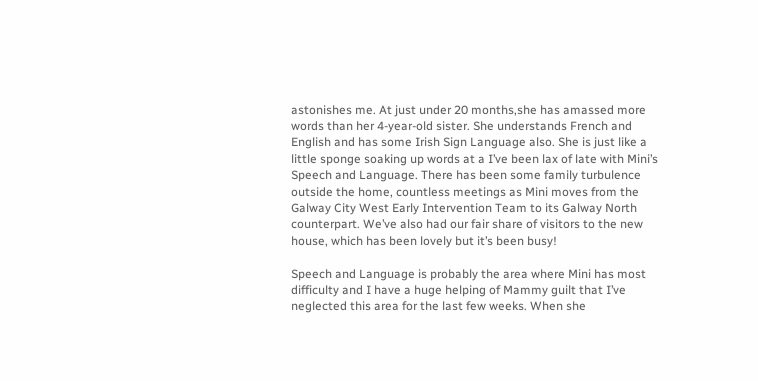astonishes me. At just under 20 months,she has amassed more words than her 4-year-old sister. She understands French and English and has some Irish Sign Language also. She is just like a little sponge soaking up words at a I’ve been lax of late with Mini’s Speech and Language. There has been some family turbulence outside the home, countless meetings as Mini moves from the Galway City West Early Intervention Team to its Galway North counterpart. We’ve also had our fair share of visitors to the new house, which has been lovely but it’s been busy!

Speech and Language is probably the area where Mini has most difficulty and I have a huge helping of Mammy guilt that I’ve neglected this area for the last few weeks. When she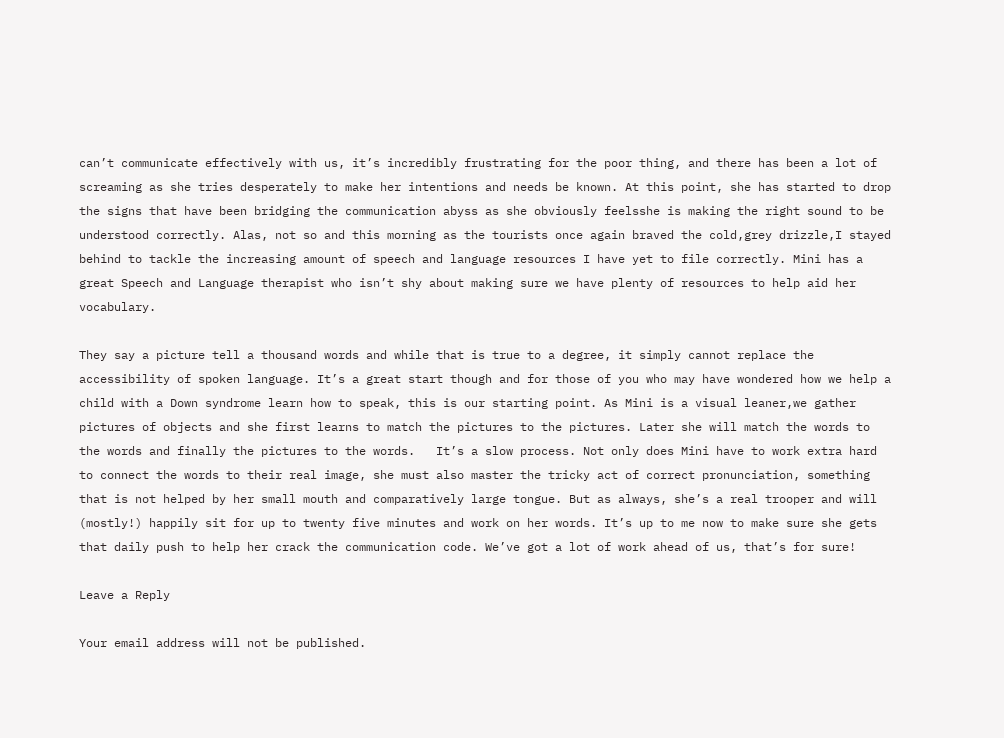can’t communicate effectively with us, it’s incredibly frustrating for the poor thing, and there has been a lot of screaming as she tries desperately to make her intentions and needs be known. At this point, she has started to drop the signs that have been bridging the communication abyss as she obviously feelsshe is making the right sound to be understood correctly. Alas, not so and this morning as the tourists once again braved the cold,grey drizzle,I stayed behind to tackle the increasing amount of speech and language resources I have yet to file correctly. Mini has a great Speech and Language therapist who isn’t shy about making sure we have plenty of resources to help aid her vocabulary.

They say a picture tell a thousand words and while that is true to a degree, it simply cannot replace the accessibility of spoken language. It’s a great start though and for those of you who may have wondered how we help a child with a Down syndrome learn how to speak, this is our starting point. As Mini is a visual leaner,we gather pictures of objects and she first learns to match the pictures to the pictures. Later she will match the words to the words and finally the pictures to the words.   It’s a slow process. Not only does Mini have to work extra hard to connect the words to their real image, she must also master the tricky act of correct pronunciation, something that is not helped by her small mouth and comparatively large tongue. But as always, she’s a real trooper and will (mostly!) happily sit for up to twenty five minutes and work on her words. It’s up to me now to make sure she gets that daily push to help her crack the communication code. We’ve got a lot of work ahead of us, that’s for sure!

Leave a Reply

Your email address will not be published.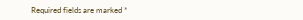Required fields are marked *